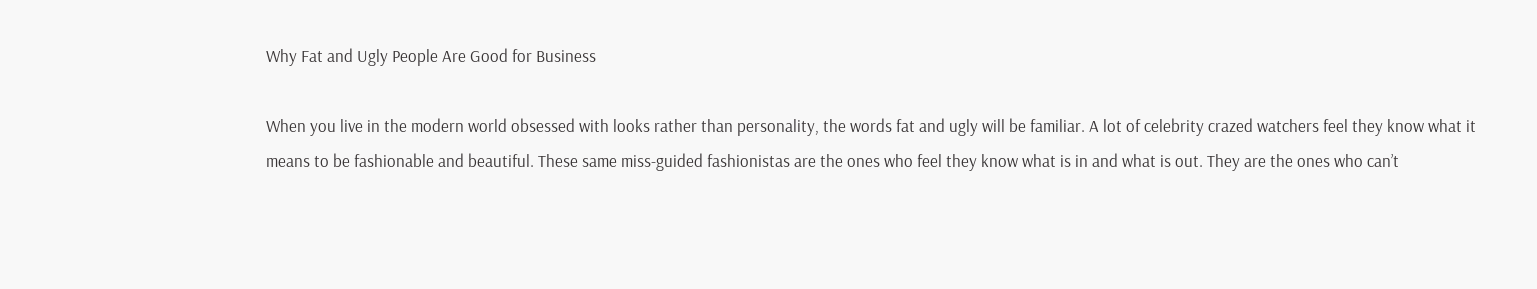Why Fat and Ugly People Are Good for Business

When you live in the modern world obsessed with looks rather than personality, the words fat and ugly will be familiar. A lot of celebrity crazed watchers feel they know what it means to be fashionable and beautiful. These same miss-guided fashionistas are the ones who feel they know what is in and what is out. They are the ones who can’t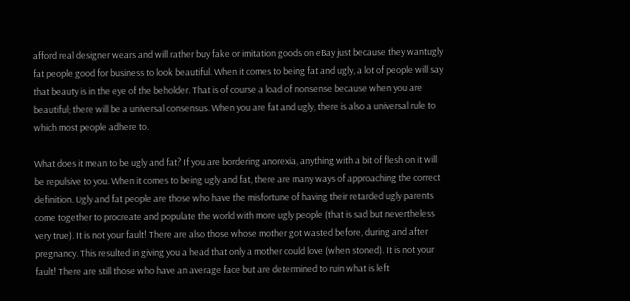afford real designer wears and will rather buy fake or imitation goods on eBay just because they wantugly fat people good for business to look beautiful. When it comes to being fat and ugly, a lot of people will say that beauty is in the eye of the beholder. That is of course a load of nonsense because when you are beautiful; there will be a universal consensus. When you are fat and ugly, there is also a universal rule to which most people adhere to.

What does it mean to be ugly and fat? If you are bordering anorexia, anything with a bit of flesh on it will be repulsive to you. When it comes to being ugly and fat, there are many ways of approaching the correct definition. Ugly and fat people are those who have the misfortune of having their retarded ugly parents come together to procreate and populate the world with more ugly people (that is sad but nevertheless very true). It is not your fault! There are also those whose mother got wasted before, during and after pregnancy. This resulted in giving you a head that only a mother could love (when stoned). It is not your fault! There are still those who have an average face but are determined to ruin what is left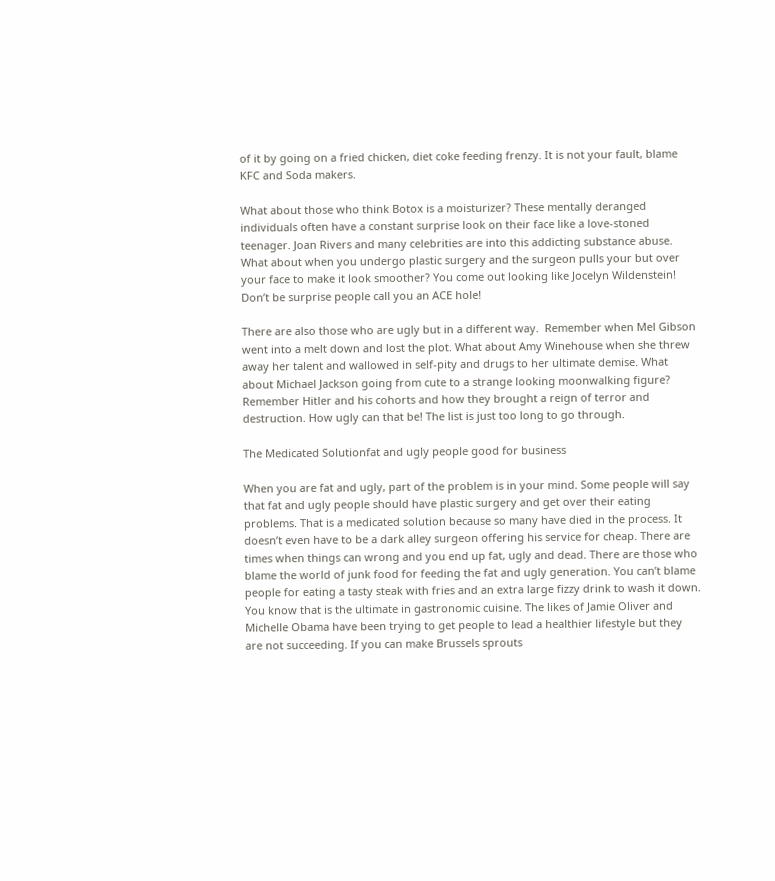of it by going on a fried chicken, diet coke feeding frenzy. It is not your fault, blame KFC and Soda makers.

What about those who think Botox is a moisturizer? These mentally deranged individuals often have a constant surprise look on their face like a love-stoned teenager. Joan Rivers and many celebrities are into this addicting substance abuse. What about when you undergo plastic surgery and the surgeon pulls your but over your face to make it look smoother? You come out looking like Jocelyn Wildenstein! Don’t be surprise people call you an ACE hole!

There are also those who are ugly but in a different way.  Remember when Mel Gibson went into a melt down and lost the plot. What about Amy Winehouse when she threw away her talent and wallowed in self-pity and drugs to her ultimate demise. What about Michael Jackson going from cute to a strange looking moonwalking figure? Remember Hitler and his cohorts and how they brought a reign of terror and destruction. How ugly can that be! The list is just too long to go through.

The Medicated Solutionfat and ugly people good for business

When you are fat and ugly, part of the problem is in your mind. Some people will say that fat and ugly people should have plastic surgery and get over their eating problems. That is a medicated solution because so many have died in the process. It doesn’t even have to be a dark alley surgeon offering his service for cheap. There are times when things can wrong and you end up fat, ugly and dead. There are those who blame the world of junk food for feeding the fat and ugly generation. You can’t blame people for eating a tasty steak with fries and an extra large fizzy drink to wash it down. You know that is the ultimate in gastronomic cuisine. The likes of Jamie Oliver and Michelle Obama have been trying to get people to lead a healthier lifestyle but they are not succeeding. If you can make Brussels sprouts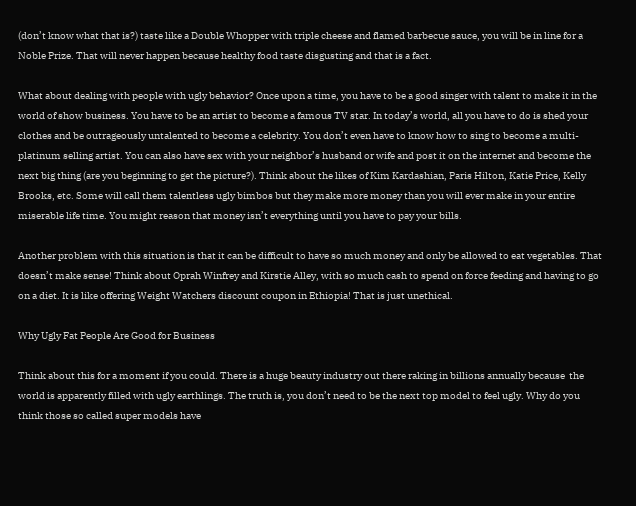(don’t know what that is?) taste like a Double Whopper with triple cheese and flamed barbecue sauce, you will be in line for a Noble Prize. That will never happen because healthy food taste disgusting and that is a fact.

What about dealing with people with ugly behavior? Once upon a time, you have to be a good singer with talent to make it in the world of show business. You have to be an artist to become a famous TV star. In today’s world, all you have to do is shed your clothes and be outrageously untalented to become a celebrity. You don’t even have to know how to sing to become a multi-platinum selling artist. You can also have sex with your neighbor’s husband or wife and post it on the internet and become the next big thing (are you beginning to get the picture?). Think about the likes of Kim Kardashian, Paris Hilton, Katie Price, Kelly Brooks, etc. Some will call them talentless ugly bimbos but they make more money than you will ever make in your entire miserable life time. You might reason that money isn’t everything until you have to pay your bills.

Another problem with this situation is that it can be difficult to have so much money and only be allowed to eat vegetables. That doesn’t make sense! Think about Oprah Winfrey and Kirstie Alley, with so much cash to spend on force feeding and having to go on a diet. It is like offering Weight Watchers discount coupon in Ethiopia! That is just unethical.

Why Ugly Fat People Are Good for Business

Think about this for a moment if you could. There is a huge beauty industry out there raking in billions annually because  the world is apparently filled with ugly earthlings. The truth is, you don’t need to be the next top model to feel ugly. Why do you think those so called super models have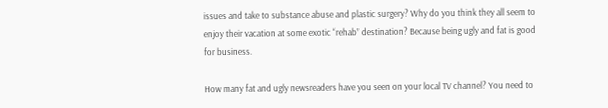issues and take to substance abuse and plastic surgery? Why do you think they all seem to enjoy their vacation at some exotic “rehab” destination? Because being ugly and fat is good for business.

How many fat and ugly newsreaders have you seen on your local TV channel? You need to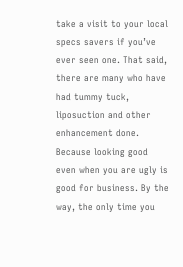take a visit to your local specs savers if you’ve ever seen one. That said, there are many who have had tummy tuck, liposuction and other enhancement done. Because looking good even when you are ugly is good for business. By the way, the only time you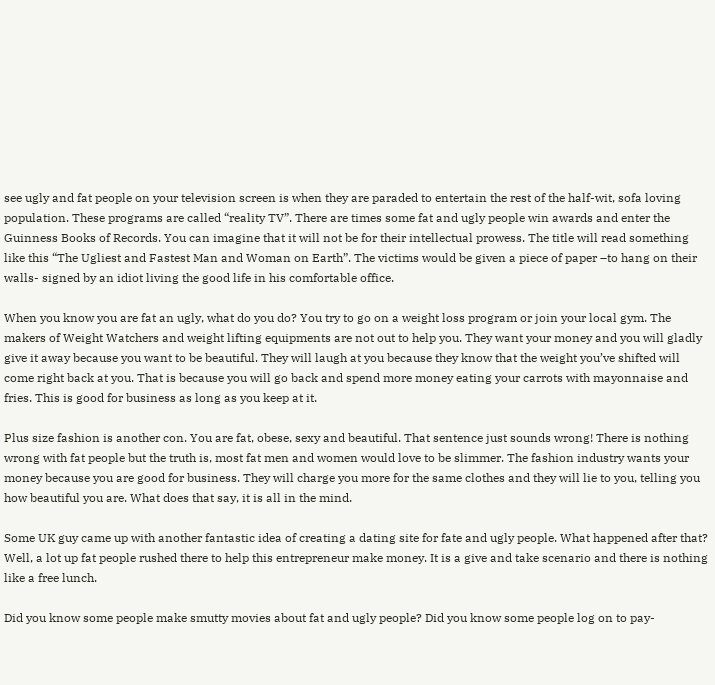see ugly and fat people on your television screen is when they are paraded to entertain the rest of the half-wit, sofa loving population. These programs are called “reality TV”. There are times some fat and ugly people win awards and enter the Guinness Books of Records. You can imagine that it will not be for their intellectual prowess. The title will read something like this “The Ugliest and Fastest Man and Woman on Earth”. The victims would be given a piece of paper –to hang on their walls- signed by an idiot living the good life in his comfortable office.

When you know you are fat an ugly, what do you do? You try to go on a weight loss program or join your local gym. The makers of Weight Watchers and weight lifting equipments are not out to help you. They want your money and you will gladly give it away because you want to be beautiful. They will laugh at you because they know that the weight you’ve shifted will come right back at you. That is because you will go back and spend more money eating your carrots with mayonnaise and fries. This is good for business as long as you keep at it.

Plus size fashion is another con. You are fat, obese, sexy and beautiful. That sentence just sounds wrong! There is nothing wrong with fat people but the truth is, most fat men and women would love to be slimmer. The fashion industry wants your money because you are good for business. They will charge you more for the same clothes and they will lie to you, telling you how beautiful you are. What does that say, it is all in the mind.

Some UK guy came up with another fantastic idea of creating a dating site for fate and ugly people. What happened after that? Well, a lot up fat people rushed there to help this entrepreneur make money. It is a give and take scenario and there is nothing like a free lunch.

Did you know some people make smutty movies about fat and ugly people? Did you know some people log on to pay-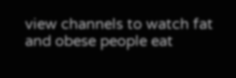view channels to watch fat and obese people eat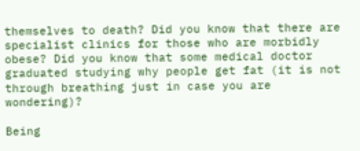themselves to death? Did you know that there are specialist clinics for those who are morbidly obese? Did you know that some medical doctor graduated studying why people get fat (it is not through breathing just in case you are wondering)?

Being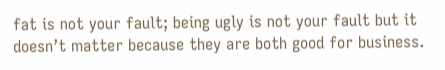fat is not your fault; being ugly is not your fault but it doesn’t matter because they are both good for business.